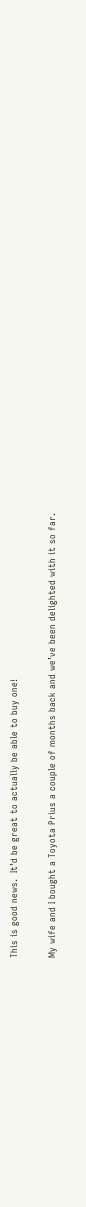This is good news.  It’d be great to actually be able to buy one!

My wife and I bought a Toyota Prius a couple of months back and we’ve been delighted with it so far.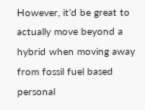However, it’d be great to actually move beyond a hybrid when moving away from fossil fuel based personal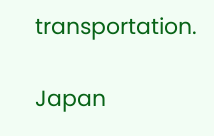transportation.

Japan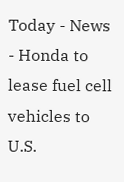Today - News - Honda to lease fuel cell vehicles to U.S.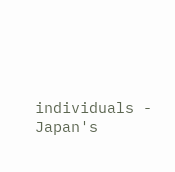individuals - Japan's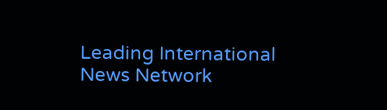Leading International News Network